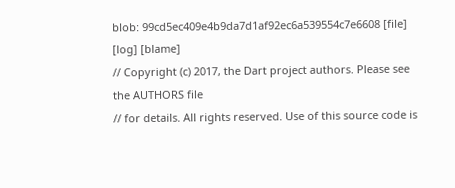blob: 99cd5ec409e4b9da7d1af92ec6a539554c7e6608 [file] [log] [blame]
// Copyright (c) 2017, the Dart project authors. Please see the AUTHORS file
// for details. All rights reserved. Use of this source code is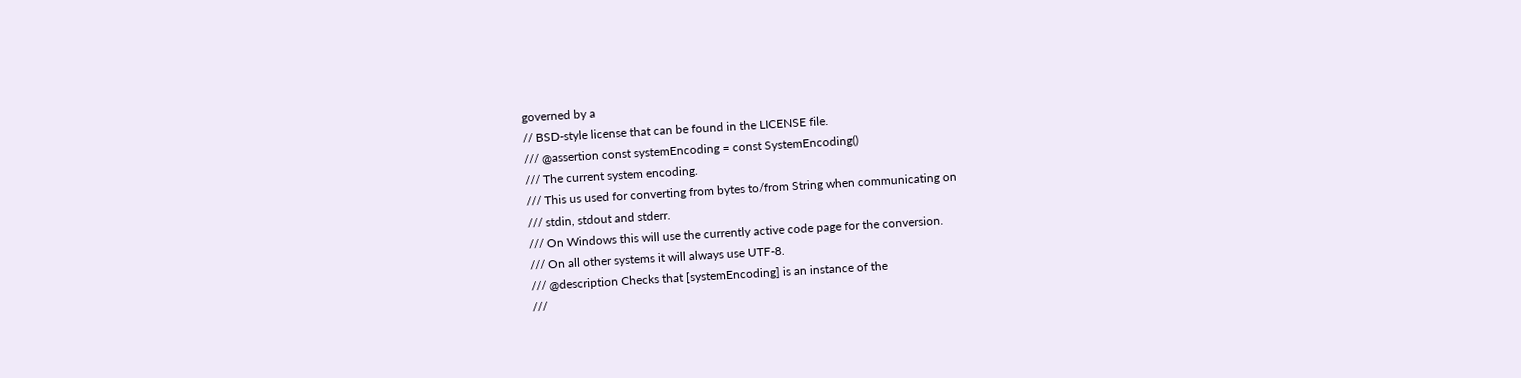governed by a
// BSD-style license that can be found in the LICENSE file.
/// @assertion const systemEncoding = const SystemEncoding()
/// The current system encoding.
/// This us used for converting from bytes to/from String when communicating on
/// stdin, stdout and stderr.
/// On Windows this will use the currently active code page for the conversion.
/// On all other systems it will always use UTF-8.
/// @description Checks that [systemEncoding] is an instance of the
///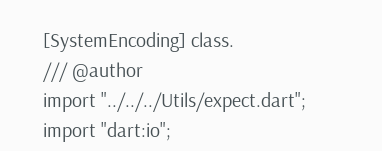[SystemEncoding] class.
/// @author
import "../../../Utils/expect.dart";
import "dart:io";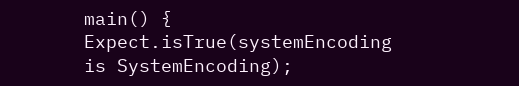main() {
Expect.isTrue(systemEncoding is SystemEncoding);